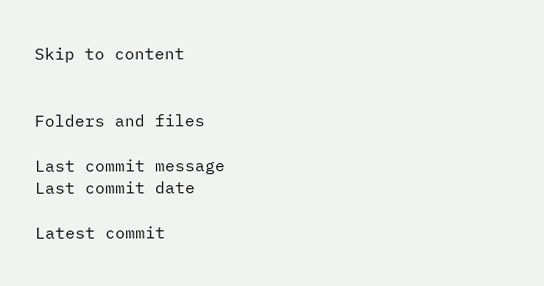Skip to content


Folders and files

Last commit message
Last commit date

Latest commit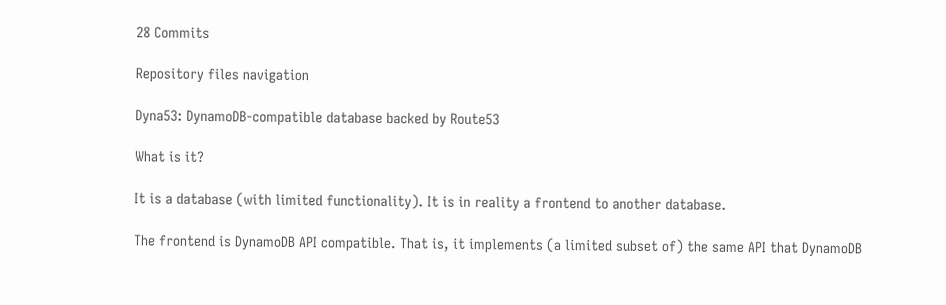28 Commits

Repository files navigation

Dyna53: DynamoDB-compatible database backed by Route53

What is it?

It is a database (with limited functionality). It is in reality a frontend to another database.

The frontend is DynamoDB API compatible. That is, it implements (a limited subset of) the same API that DynamoDB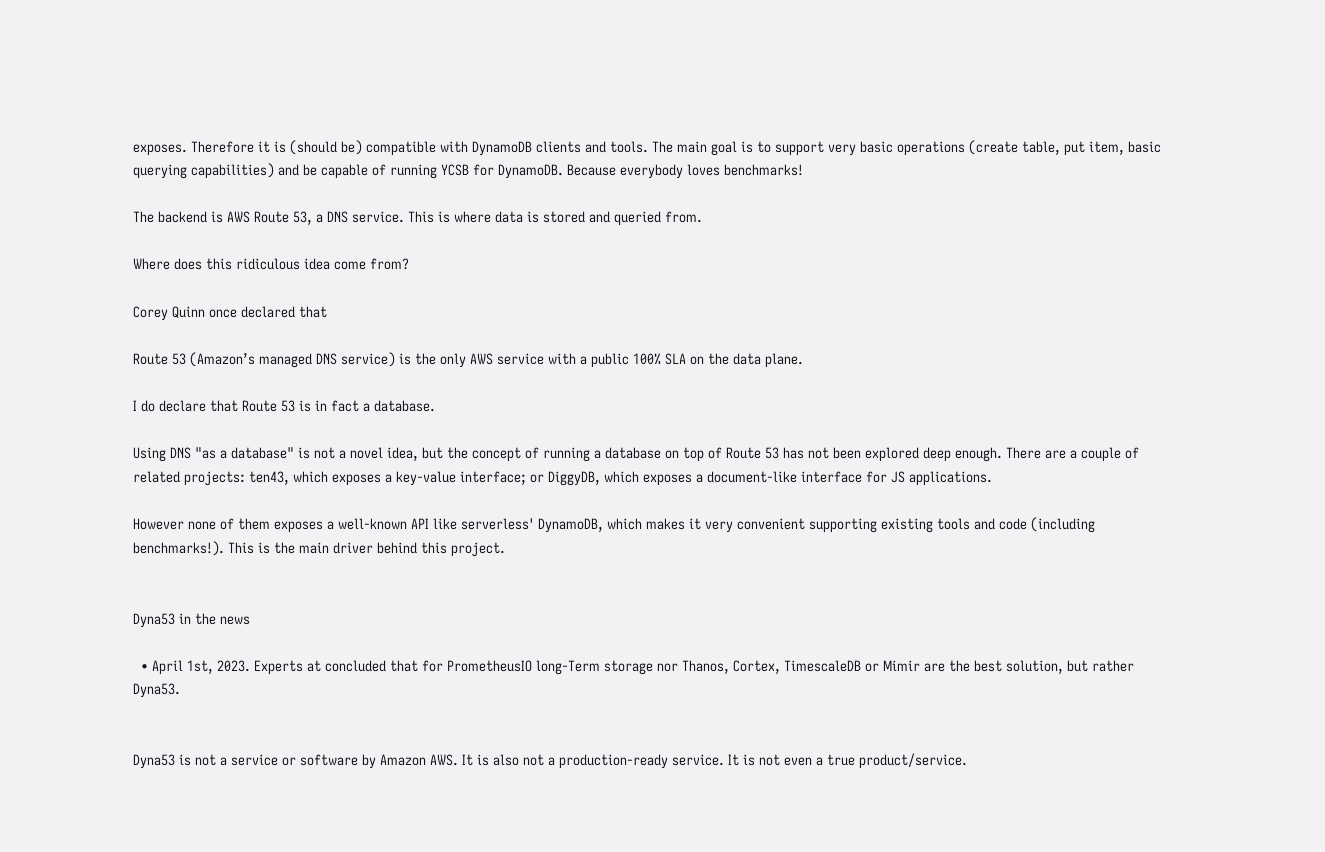exposes. Therefore it is (should be) compatible with DynamoDB clients and tools. The main goal is to support very basic operations (create table, put item, basic querying capabilities) and be capable of running YCSB for DynamoDB. Because everybody loves benchmarks!

The backend is AWS Route 53, a DNS service. This is where data is stored and queried from.

Where does this ridiculous idea come from?

Corey Quinn once declared that

Route 53 (Amazon’s managed DNS service) is the only AWS service with a public 100% SLA on the data plane.

I do declare that Route 53 is in fact a database.

Using DNS "as a database" is not a novel idea, but the concept of running a database on top of Route 53 has not been explored deep enough. There are a couple of related projects: ten43, which exposes a key-value interface; or DiggyDB, which exposes a document-like interface for JS applications.

However none of them exposes a well-known API like serverless' DynamoDB, which makes it very convenient supporting existing tools and code (including benchmarks!). This is the main driver behind this project.


Dyna53 in the news

  • April 1st, 2023. Experts at concluded that for PrometheusIO long-Term storage nor Thanos, Cortex, TimescaleDB or Mimir are the best solution, but rather Dyna53.


Dyna53 is not a service or software by Amazon AWS. It is also not a production-ready service. It is not even a true product/service.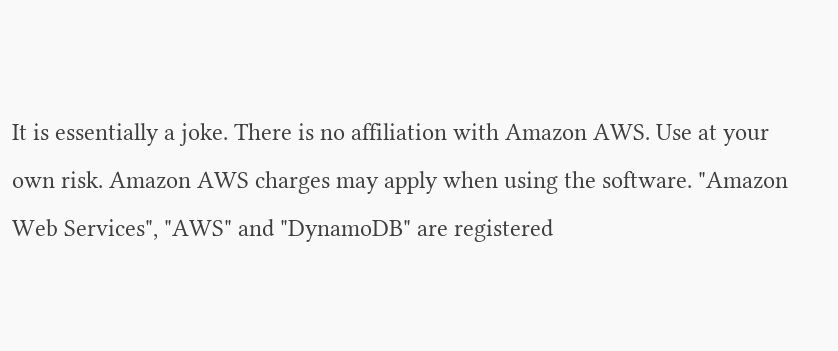It is essentially a joke. There is no affiliation with Amazon AWS. Use at your own risk. Amazon AWS charges may apply when using the software. "Amazon Web Services", "AWS" and "DynamoDB" are registered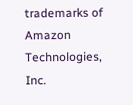trademarks of Amazon Technologies, Inc.